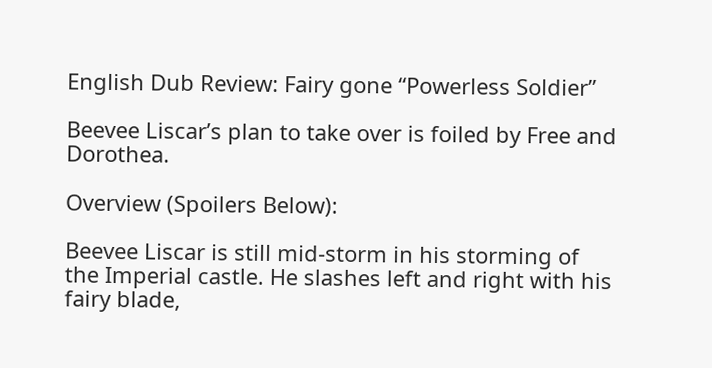English Dub Review: Fairy gone “Powerless Soldier”

Beevee Liscar’s plan to take over is foiled by Free and Dorothea.

Overview (Spoilers Below):

Beevee Liscar is still mid-storm in his storming of the Imperial castle. He slashes left and right with his fairy blade,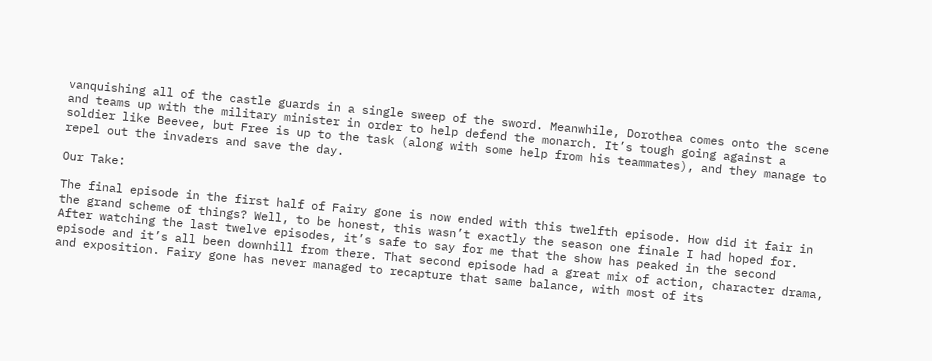vanquishing all of the castle guards in a single sweep of the sword. Meanwhile, Dorothea comes onto the scene and teams up with the military minister in order to help defend the monarch. It’s tough going against a soldier like Beevee, but Free is up to the task (along with some help from his teammates), and they manage to repel out the invaders and save the day.

Our Take:

The final episode in the first half of Fairy gone is now ended with this twelfth episode. How did it fair in the grand scheme of things? Well, to be honest, this wasn’t exactly the season one finale I had hoped for. After watching the last twelve episodes, it’s safe to say for me that the show has peaked in the second episode and it’s all been downhill from there. That second episode had a great mix of action, character drama, and exposition. Fairy gone has never managed to recapture that same balance, with most of its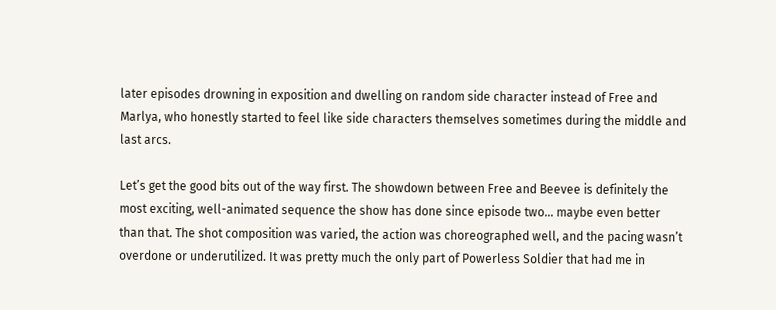later episodes drowning in exposition and dwelling on random side character instead of Free and Marlya, who honestly started to feel like side characters themselves sometimes during the middle and last arcs.

Let’s get the good bits out of the way first. The showdown between Free and Beevee is definitely the most exciting, well-animated sequence the show has done since episode two… maybe even better than that. The shot composition was varied, the action was choreographed well, and the pacing wasn’t overdone or underutilized. It was pretty much the only part of Powerless Soldier that had me in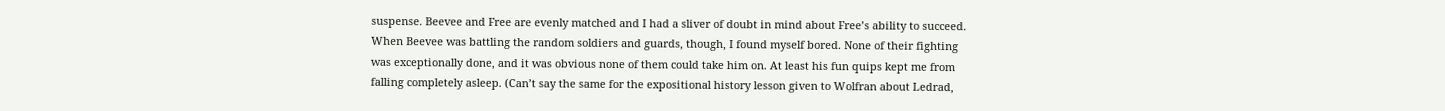suspense. Beevee and Free are evenly matched and I had a sliver of doubt in mind about Free’s ability to succeed. When Beevee was battling the random soldiers and guards, though, I found myself bored. None of their fighting was exceptionally done, and it was obvious none of them could take him on. At least his fun quips kept me from falling completely asleep. (Can’t say the same for the expositional history lesson given to Wolfran about Ledrad,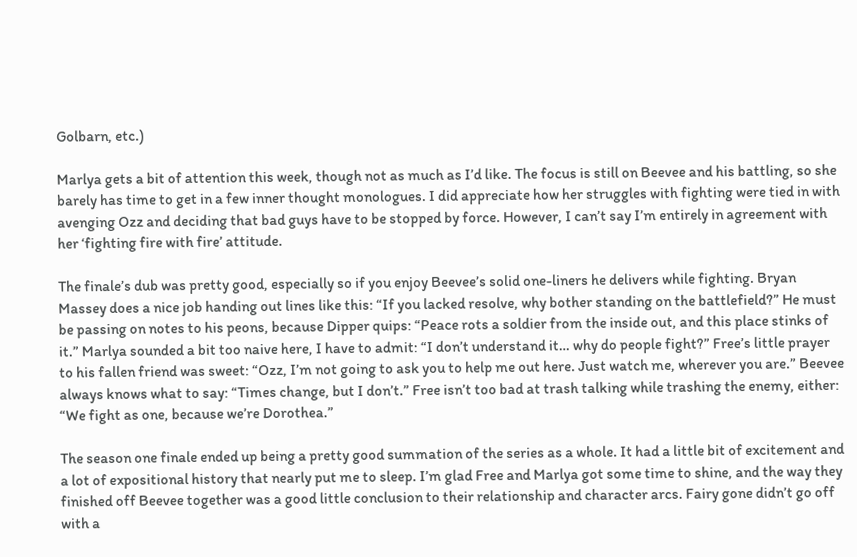Golbarn, etc.)

Marlya gets a bit of attention this week, though not as much as I’d like. The focus is still on Beevee and his battling, so she barely has time to get in a few inner thought monologues. I did appreciate how her struggles with fighting were tied in with avenging Ozz and deciding that bad guys have to be stopped by force. However, I can’t say I’m entirely in agreement with her ‘fighting fire with fire’ attitude.

The finale’s dub was pretty good, especially so if you enjoy Beevee’s solid one-liners he delivers while fighting. Bryan Massey does a nice job handing out lines like this: “If you lacked resolve, why bother standing on the battlefield?” He must be passing on notes to his peons, because Dipper quips: “Peace rots a soldier from the inside out, and this place stinks of it.” Marlya sounded a bit too naive here, I have to admit: “I don’t understand it… why do people fight?” Free’s little prayer to his fallen friend was sweet: “Ozz, I’m not going to ask you to help me out here. Just watch me, wherever you are.” Beevee always knows what to say: “Times change, but I don’t.” Free isn’t too bad at trash talking while trashing the enemy, either: “We fight as one, because we’re Dorothea.”

The season one finale ended up being a pretty good summation of the series as a whole. It had a little bit of excitement and a lot of expositional history that nearly put me to sleep. I’m glad Free and Marlya got some time to shine, and the way they finished off Beevee together was a good little conclusion to their relationship and character arcs. Fairy gone didn’t go off with a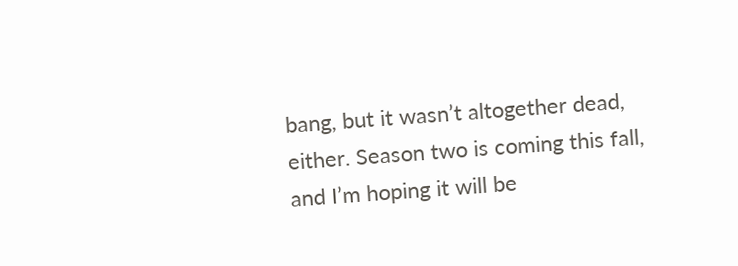bang, but it wasn’t altogether dead, either. Season two is coming this fall, and I’m hoping it will be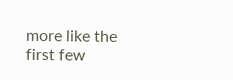more like the first few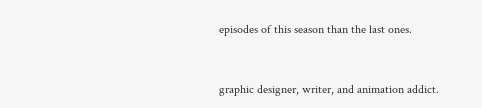episodes of this season than the last ones.


graphic designer, writer, and animation addict.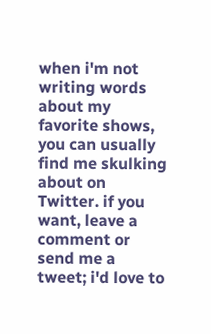when i'm not writing words about my favorite shows, you can usually find me skulking about on Twitter. if you want, leave a comment or send me a tweet; i'd love to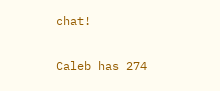chat!

Caleb has 274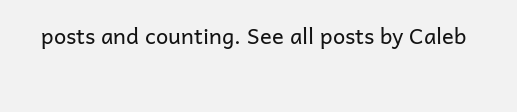posts and counting. See all posts by Caleb